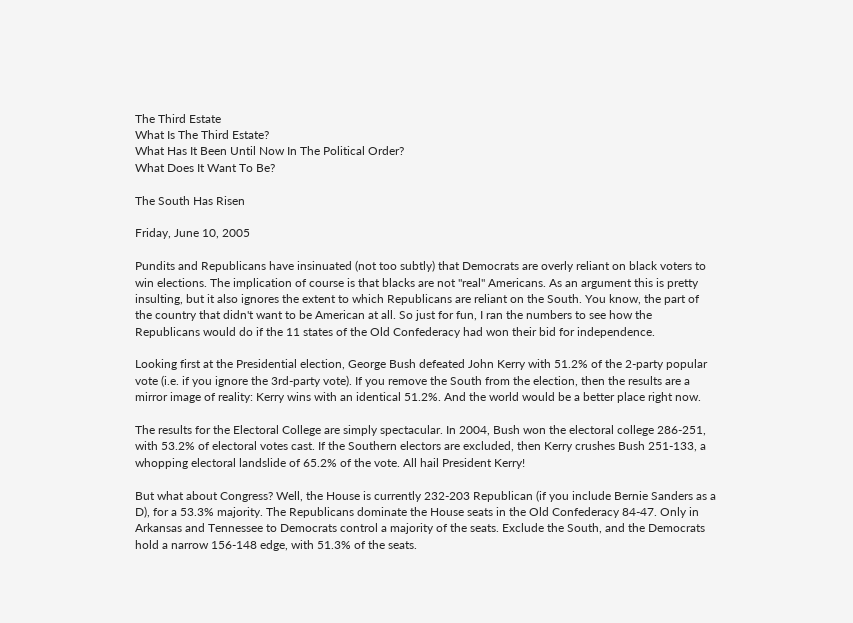The Third Estate
What Is The Third Estate?
What Has It Been Until Now In The Political Order?
What Does It Want To Be?

The South Has Risen

Friday, June 10, 2005

Pundits and Republicans have insinuated (not too subtly) that Democrats are overly reliant on black voters to win elections. The implication of course is that blacks are not "real" Americans. As an argument this is pretty insulting, but it also ignores the extent to which Republicans are reliant on the South. You know, the part of the country that didn't want to be American at all. So just for fun, I ran the numbers to see how the Republicans would do if the 11 states of the Old Confederacy had won their bid for independence.

Looking first at the Presidential election, George Bush defeated John Kerry with 51.2% of the 2-party popular vote (i.e. if you ignore the 3rd-party vote). If you remove the South from the election, then the results are a mirror image of reality: Kerry wins with an identical 51.2%. And the world would be a better place right now.

The results for the Electoral College are simply spectacular. In 2004, Bush won the electoral college 286-251, with 53.2% of electoral votes cast. If the Southern electors are excluded, then Kerry crushes Bush 251-133, a whopping electoral landslide of 65.2% of the vote. All hail President Kerry!

But what about Congress? Well, the House is currently 232-203 Republican (if you include Bernie Sanders as a D), for a 53.3% majority. The Republicans dominate the House seats in the Old Confederacy 84-47. Only in Arkansas and Tennessee to Democrats control a majority of the seats. Exclude the South, and the Democrats hold a narrow 156-148 edge, with 51.3% of the seats.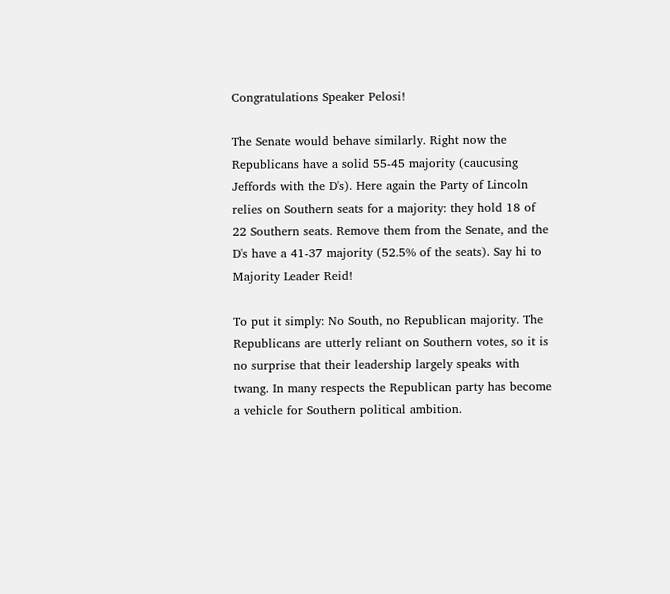Congratulations Speaker Pelosi!

The Senate would behave similarly. Right now the Republicans have a solid 55-45 majority (caucusing Jeffords with the D's). Here again the Party of Lincoln relies on Southern seats for a majority: they hold 18 of 22 Southern seats. Remove them from the Senate, and the D's have a 41-37 majority (52.5% of the seats). Say hi to Majority Leader Reid!

To put it simply: No South, no Republican majority. The Republicans are utterly reliant on Southern votes, so it is no surprise that their leadership largely speaks with twang. In many respects the Republican party has become a vehicle for Southern political ambition.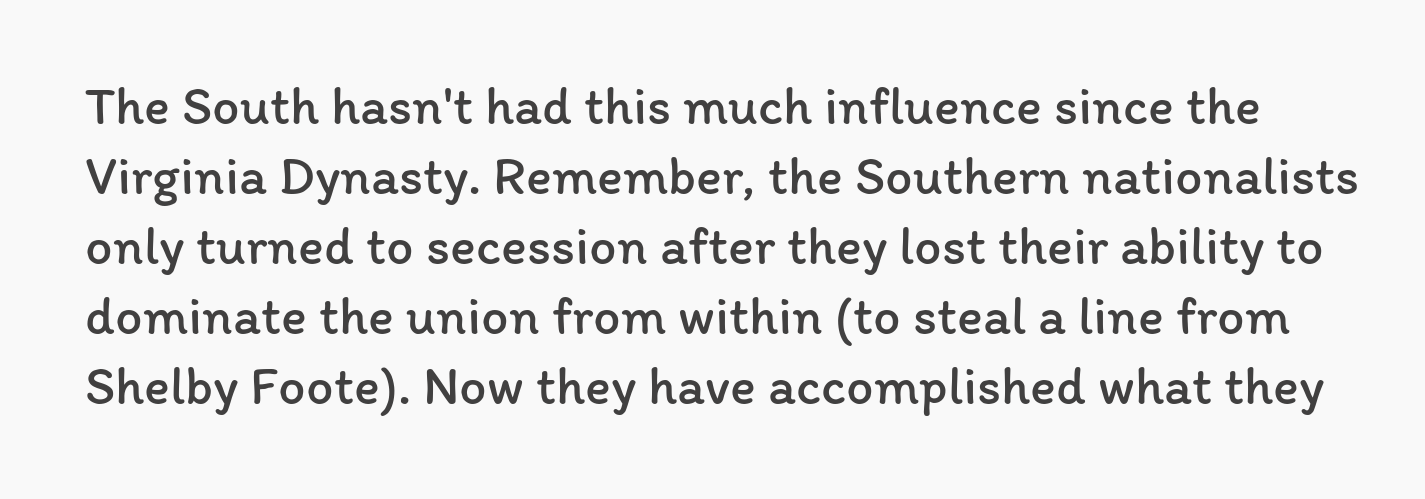The South hasn't had this much influence since the Virginia Dynasty. Remember, the Southern nationalists only turned to secession after they lost their ability to dominate the union from within (to steal a line from Shelby Foote). Now they have accomplished what they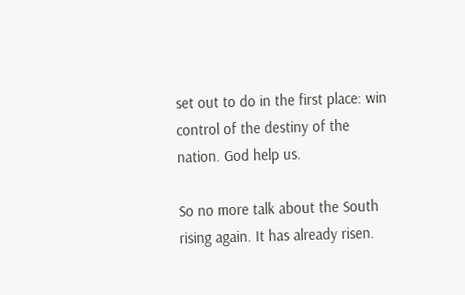set out to do in the first place: win control of the destiny of the nation. God help us.

So no more talk about the South rising again. It has already risen.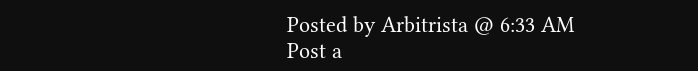Posted by Arbitrista @ 6:33 AM
Post a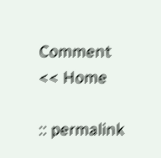Comment
<< Home

:: permalink